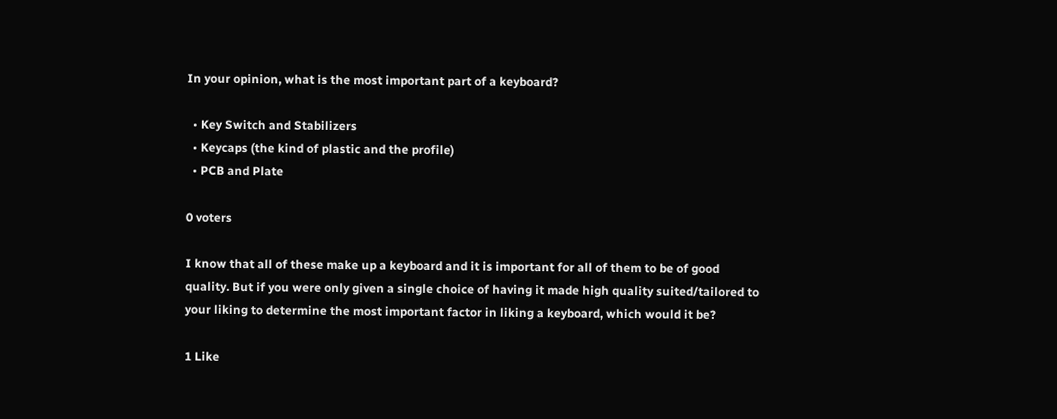In your opinion, what is the most important part of a keyboard?

  • Key Switch and Stabilizers
  • Keycaps (the kind of plastic and the profile)
  • PCB and Plate

0 voters

I know that all of these make up a keyboard and it is important for all of them to be of good quality. But if you were only given a single choice of having it made high quality suited/tailored to your liking to determine the most important factor in liking a keyboard, which would it be?

1 Like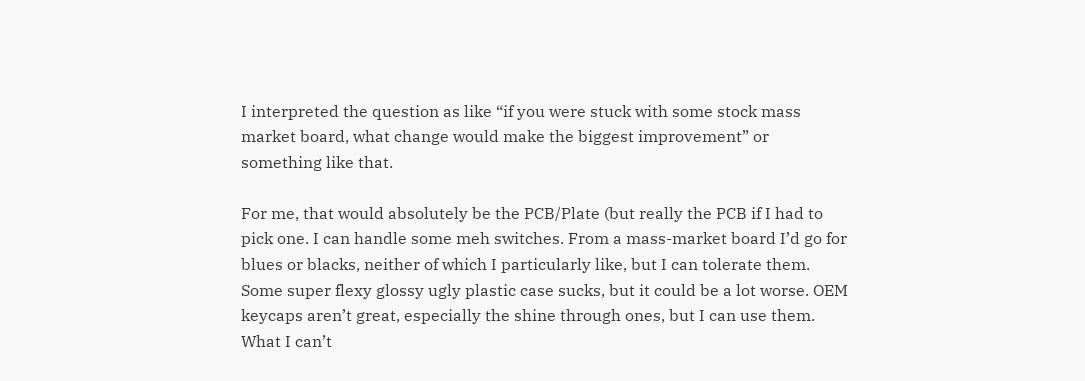I interpreted the question as like “if you were stuck with some stock mass market board, what change would make the biggest improvement” or something like that.

For me, that would absolutely be the PCB/Plate (but really the PCB if I had to pick one. I can handle some meh switches. From a mass-market board I’d go for blues or blacks, neither of which I particularly like, but I can tolerate them. Some super flexy glossy ugly plastic case sucks, but it could be a lot worse. OEM keycaps aren’t great, especially the shine through ones, but I can use them. What I can’t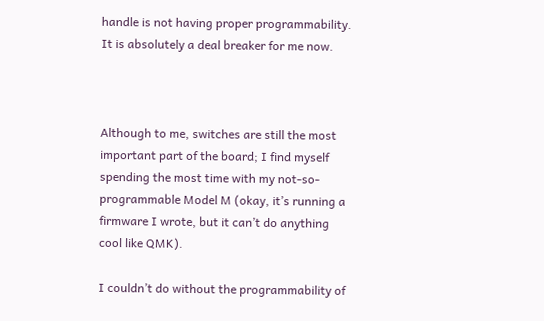handle is not having proper programmability. It is absolutely a deal breaker for me now.



Although to me, switches are still the most important part of the board; I find myself spending the most time with my not-so-programmable Model M (okay, it’s running a firmware I wrote, but it can’t do anything cool like QMK).

I couldn’t do without the programmability of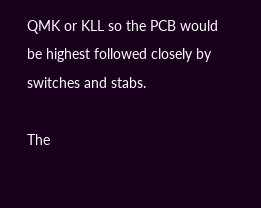QMK or KLL so the PCB would be highest followed closely by switches and stabs.

The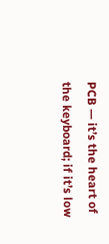PCB — it’s the heart of the keyboard; if it’s low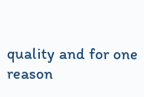quality and for one reason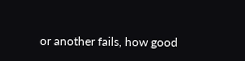or another fails, how good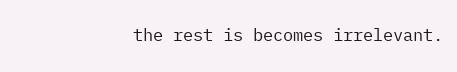the rest is becomes irrelevant.